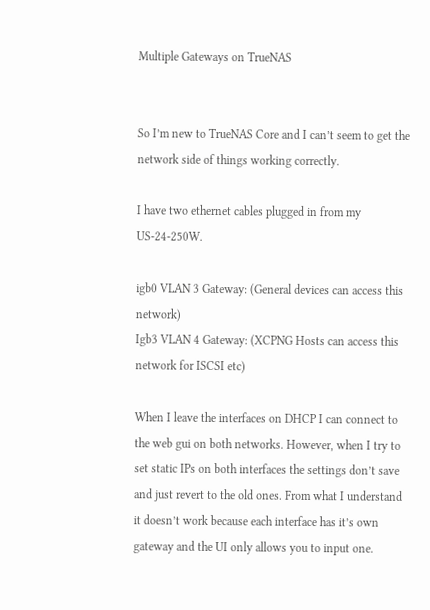Multiple Gateways on TrueNAS


So I’m new to TrueNAS Core and I can’t seem to get the network side of things working correctly.

I have two ethernet cables plugged in from my US-24-250W.

igb0 VLAN 3 Gateway: (General devices can access this network)
Igb3 VLAN 4 Gateway: (XCPNG Hosts can access this network for ISCSI etc)

When I leave the interfaces on DHCP I can connect to the web gui on both networks. However, when I try to set static IPs on both interfaces the settings don’t save and just revert to the old ones. From what I understand it doesn’t work because each interface has it’s own gateway and the UI only allows you to input one.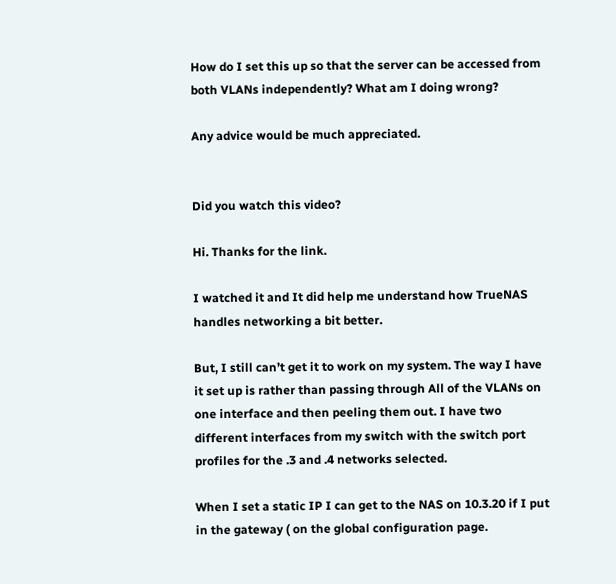How do I set this up so that the server can be accessed from both VLANs independently? What am I doing wrong?

Any advice would be much appreciated.


Did you watch this video?

Hi. Thanks for the link.

I watched it and It did help me understand how TrueNAS handles networking a bit better.

But, I still can’t get it to work on my system. The way I have it set up is rather than passing through All of the VLANs on one interface and then peeling them out. I have two different interfaces from my switch with the switch port profiles for the .3 and .4 networks selected.

When I set a static IP I can get to the NAS on 10.3.20 if I put in the gateway ( on the global configuration page.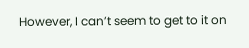However, I can’t seem to get to it on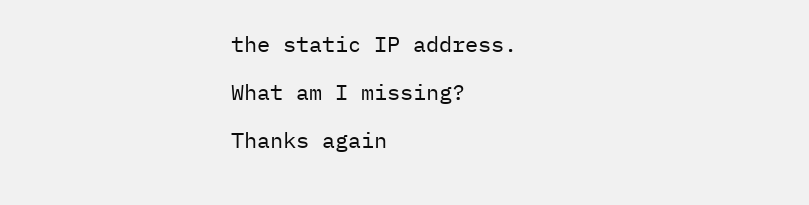the static IP address.

What am I missing?

Thanks again